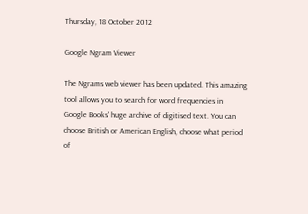Thursday, 18 October 2012

Google Ngram Viewer

The Ngrams web viewer has been updated. This amazing tool allows you to search for word frequencies in Google Books' huge archive of digitised text. You can choose British or American English, choose what period of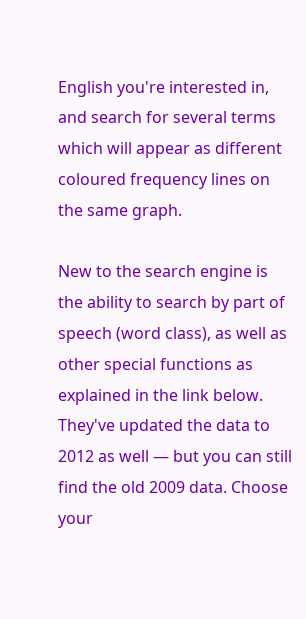English you're interested in, and search for several terms which will appear as different coloured frequency lines on the same graph.

New to the search engine is the ability to search by part of speech (word class), as well as other special functions as explained in the link below. They've updated the data to 2012 as well — but you can still find the old 2009 data. Choose your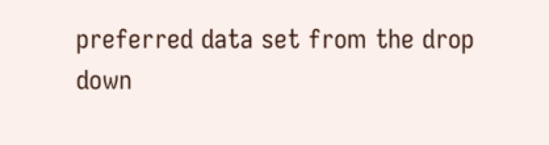preferred data set from the drop down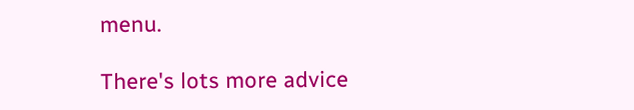menu.

There's lots more advice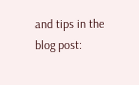and tips in the blog post: